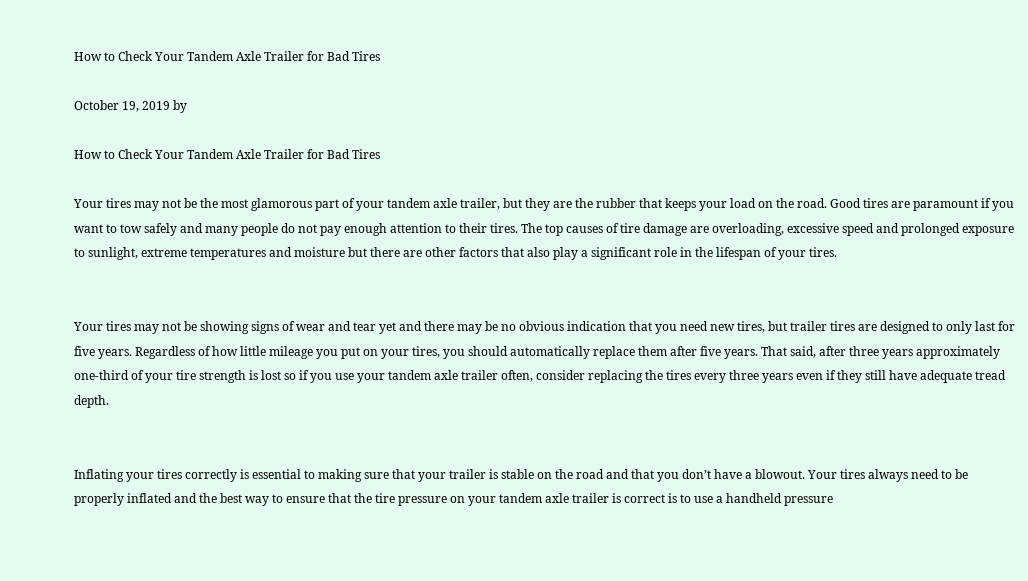How to Check Your Tandem Axle Trailer for Bad Tires

October 19, 2019 by

How to Check Your Tandem Axle Trailer for Bad Tires

Your tires may not be the most glamorous part of your tandem axle trailer, but they are the rubber that keeps your load on the road. Good tires are paramount if you want to tow safely and many people do not pay enough attention to their tires. The top causes of tire damage are overloading, excessive speed and prolonged exposure to sunlight, extreme temperatures and moisture but there are other factors that also play a significant role in the lifespan of your tires.


Your tires may not be showing signs of wear and tear yet and there may be no obvious indication that you need new tires, but trailer tires are designed to only last for five years. Regardless of how little mileage you put on your tires, you should automatically replace them after five years. That said, after three years approximately one-third of your tire strength is lost so if you use your tandem axle trailer often, consider replacing the tires every three years even if they still have adequate tread depth.


Inflating your tires correctly is essential to making sure that your trailer is stable on the road and that you don’t have a blowout. Your tires always need to be properly inflated and the best way to ensure that the tire pressure on your tandem axle trailer is correct is to use a handheld pressure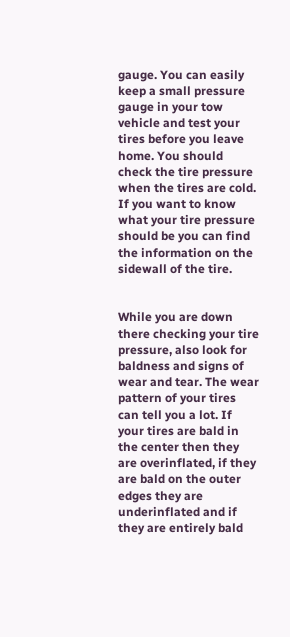gauge. You can easily keep a small pressure gauge in your tow vehicle and test your tires before you leave home. You should check the tire pressure when the tires are cold. If you want to know what your tire pressure should be you can find the information on the sidewall of the tire.


While you are down there checking your tire pressure, also look for baldness and signs of wear and tear. The wear pattern of your tires can tell you a lot. If your tires are bald in the center then they are overinflated, if they are bald on the outer edges they are underinflated and if they are entirely bald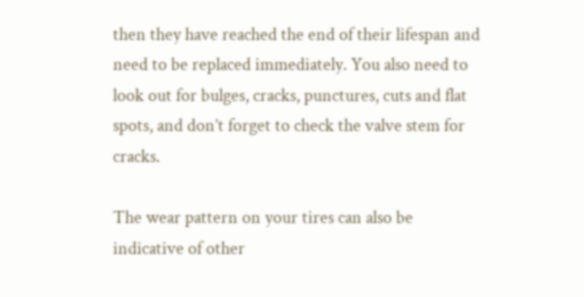then they have reached the end of their lifespan and need to be replaced immediately. You also need to look out for bulges, cracks, punctures, cuts and flat spots, and don’t forget to check the valve stem for cracks.

The wear pattern on your tires can also be indicative of other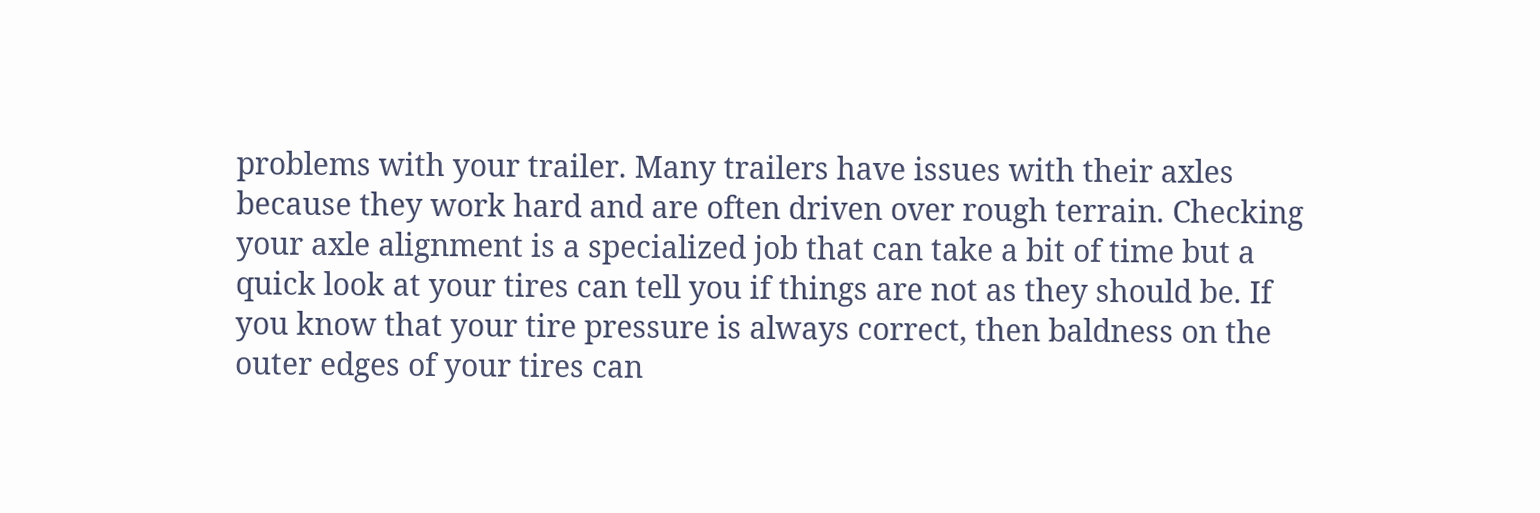problems with your trailer. Many trailers have issues with their axles because they work hard and are often driven over rough terrain. Checking your axle alignment is a specialized job that can take a bit of time but a quick look at your tires can tell you if things are not as they should be. If you know that your tire pressure is always correct, then baldness on the outer edges of your tires can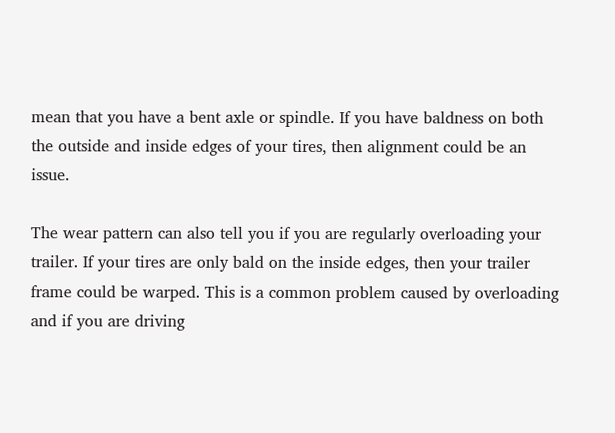mean that you have a bent axle or spindle. If you have baldness on both the outside and inside edges of your tires, then alignment could be an issue.

The wear pattern can also tell you if you are regularly overloading your trailer. If your tires are only bald on the inside edges, then your trailer frame could be warped. This is a common problem caused by overloading and if you are driving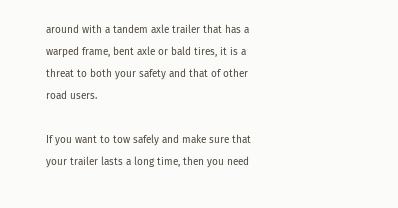around with a tandem axle trailer that has a warped frame, bent axle or bald tires, it is a threat to both your safety and that of other road users.

If you want to tow safely and make sure that your trailer lasts a long time, then you need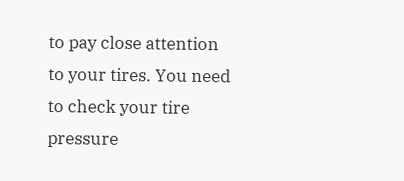to pay close attention to your tires. You need to check your tire pressure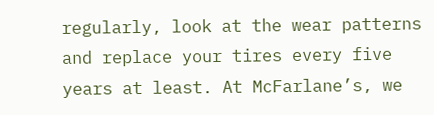regularly, look at the wear patterns and replace your tires every five years at least. At McFarlane’s, we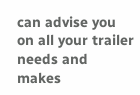can advise you on all your trailer needs and makes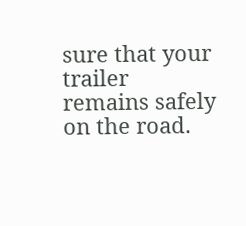sure that your trailer remains safely on the road.